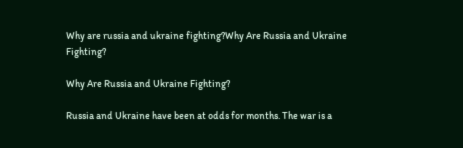Why are russia and ukraine fighting?Why Are Russia and Ukraine Fighting?

Why Are Russia and Ukraine Fighting?

Russia and Ukraine have been at odds for months. The war is a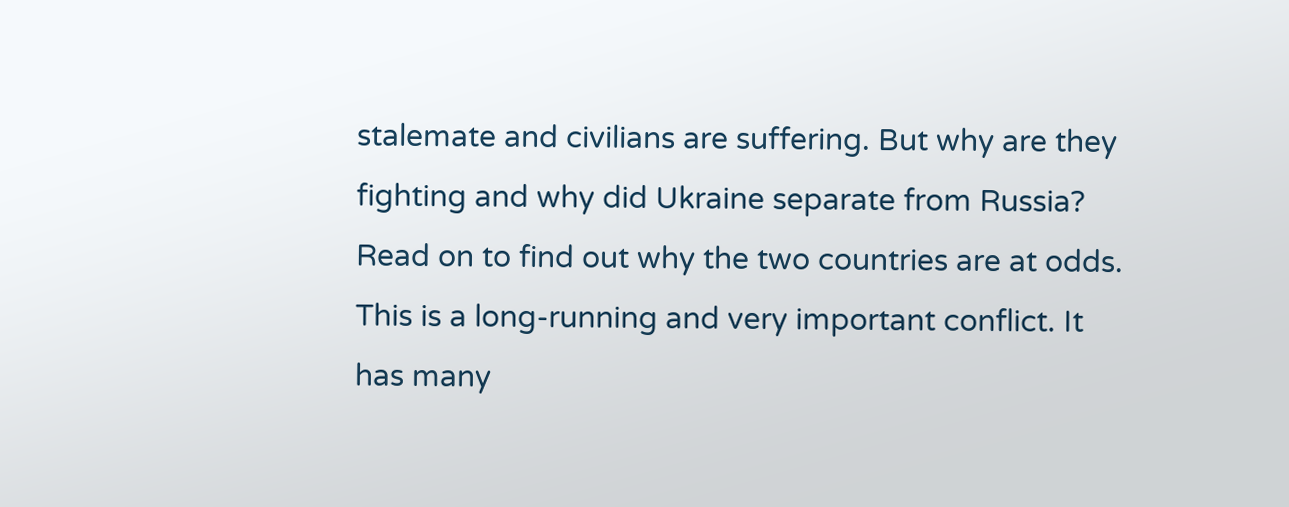stalemate and civilians are suffering. But why are they fighting and why did Ukraine separate from Russia? Read on to find out why the two countries are at odds. This is a long-running and very important conflict. It has many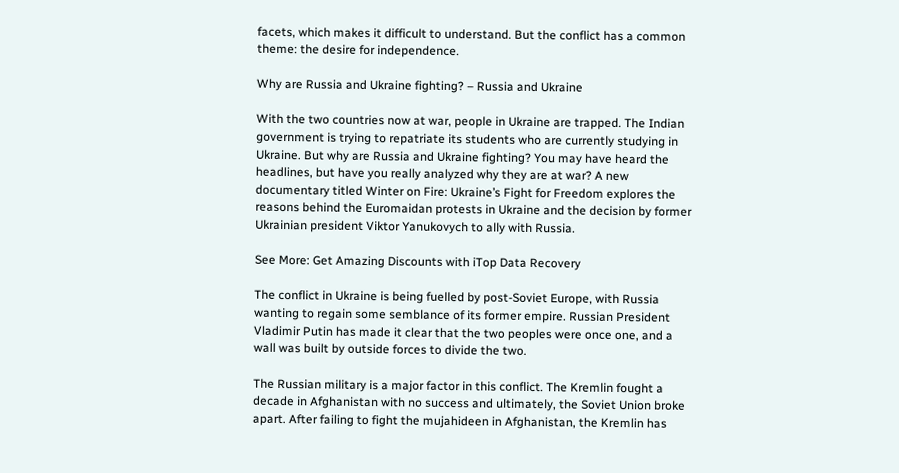facets, which makes it difficult to understand. But the conflict has a common theme: the desire for independence.

Why are Russia and Ukraine fighting? – Russia and Ukraine

With the two countries now at war, people in Ukraine are trapped. The Indian government is trying to repatriate its students who are currently studying in Ukraine. But why are Russia and Ukraine fighting? You may have heard the headlines, but have you really analyzed why they are at war? A new documentary titled Winter on Fire: Ukraine’s Fight for Freedom explores the reasons behind the Euromaidan protests in Ukraine and the decision by former Ukrainian president Viktor Yanukovych to ally with Russia.

See More: Get Amazing Discounts with iTop Data Recovery

The conflict in Ukraine is being fuelled by post-Soviet Europe, with Russia wanting to regain some semblance of its former empire. Russian President Vladimir Putin has made it clear that the two peoples were once one, and a wall was built by outside forces to divide the two.

The Russian military is a major factor in this conflict. The Kremlin fought a decade in Afghanistan with no success and ultimately, the Soviet Union broke apart. After failing to fight the mujahideen in Afghanistan, the Kremlin has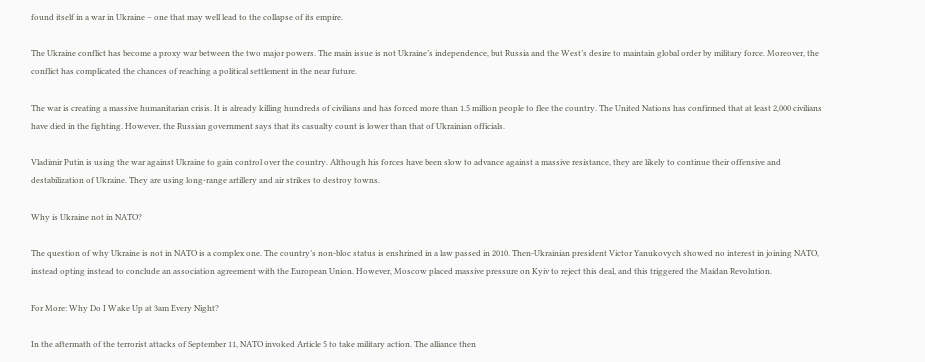found itself in a war in Ukraine – one that may well lead to the collapse of its empire.

The Ukraine conflict has become a proxy war between the two major powers. The main issue is not Ukraine’s independence, but Russia and the West’s desire to maintain global order by military force. Moreover, the conflict has complicated the chances of reaching a political settlement in the near future.

The war is creating a massive humanitarian crisis. It is already killing hundreds of civilians and has forced more than 1.5 million people to flee the country. The United Nations has confirmed that at least 2,000 civilians have died in the fighting. However, the Russian government says that its casualty count is lower than that of Ukrainian officials.

Vladimir Putin is using the war against Ukraine to gain control over the country. Although his forces have been slow to advance against a massive resistance, they are likely to continue their offensive and destabilization of Ukraine. They are using long-range artillery and air strikes to destroy towns.

Why is Ukraine not in NATO?

The question of why Ukraine is not in NATO is a complex one. The country’s non-bloc status is enshrined in a law passed in 2010. Then-Ukrainian president Victor Yanukovych showed no interest in joining NATO, instead opting instead to conclude an association agreement with the European Union. However, Moscow placed massive pressure on Kyiv to reject this deal, and this triggered the Maidan Revolution.

For More: Why Do I Wake Up at 3am Every Night?

In the aftermath of the terrorist attacks of September 11, NATO invoked Article 5 to take military action. The alliance then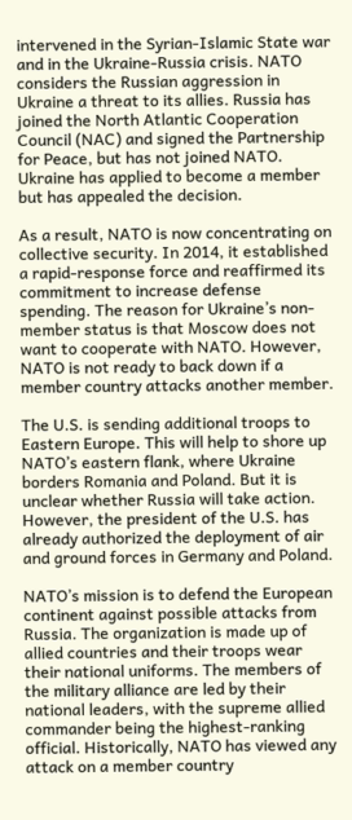intervened in the Syrian-Islamic State war and in the Ukraine-Russia crisis. NATO considers the Russian aggression in Ukraine a threat to its allies. Russia has joined the North Atlantic Cooperation Council (NAC) and signed the Partnership for Peace, but has not joined NATO. Ukraine has applied to become a member but has appealed the decision.

As a result, NATO is now concentrating on collective security. In 2014, it established a rapid-response force and reaffirmed its commitment to increase defense spending. The reason for Ukraine’s non-member status is that Moscow does not want to cooperate with NATO. However, NATO is not ready to back down if a member country attacks another member.

The U.S. is sending additional troops to Eastern Europe. This will help to shore up NATO’s eastern flank, where Ukraine borders Romania and Poland. But it is unclear whether Russia will take action. However, the president of the U.S. has already authorized the deployment of air and ground forces in Germany and Poland.

NATO’s mission is to defend the European continent against possible attacks from Russia. The organization is made up of allied countries and their troops wear their national uniforms. The members of the military alliance are led by their national leaders, with the supreme allied commander being the highest-ranking official. Historically, NATO has viewed any attack on a member country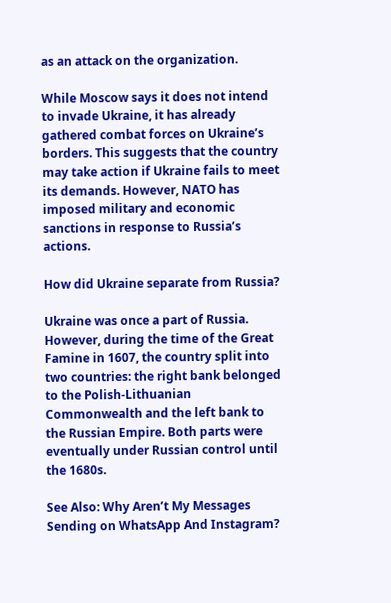as an attack on the organization.

While Moscow says it does not intend to invade Ukraine, it has already gathered combat forces on Ukraine’s borders. This suggests that the country may take action if Ukraine fails to meet its demands. However, NATO has imposed military and economic sanctions in response to Russia’s actions.

How did Ukraine separate from Russia?

Ukraine was once a part of Russia. However, during the time of the Great Famine in 1607, the country split into two countries: the right bank belonged to the Polish-Lithuanian Commonwealth and the left bank to the Russian Empire. Both parts were eventually under Russian control until the 1680s.

See Also: Why Aren’t My Messages Sending on WhatsApp And Instagram?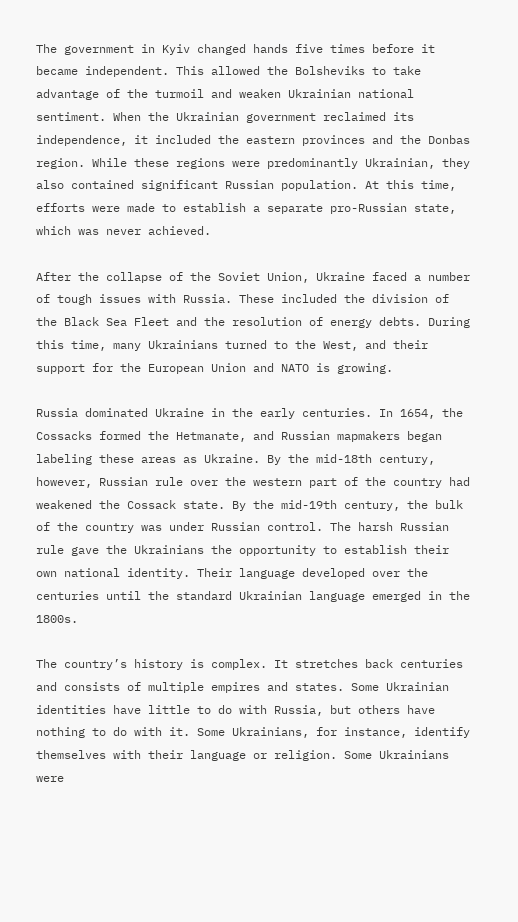The government in Kyiv changed hands five times before it became independent. This allowed the Bolsheviks to take advantage of the turmoil and weaken Ukrainian national sentiment. When the Ukrainian government reclaimed its independence, it included the eastern provinces and the Donbas region. While these regions were predominantly Ukrainian, they also contained significant Russian population. At this time, efforts were made to establish a separate pro-Russian state, which was never achieved.

After the collapse of the Soviet Union, Ukraine faced a number of tough issues with Russia. These included the division of the Black Sea Fleet and the resolution of energy debts. During this time, many Ukrainians turned to the West, and their support for the European Union and NATO is growing.

Russia dominated Ukraine in the early centuries. In 1654, the Cossacks formed the Hetmanate, and Russian mapmakers began labeling these areas as Ukraine. By the mid-18th century, however, Russian rule over the western part of the country had weakened the Cossack state. By the mid-19th century, the bulk of the country was under Russian control. The harsh Russian rule gave the Ukrainians the opportunity to establish their own national identity. Their language developed over the centuries until the standard Ukrainian language emerged in the 1800s.

The country’s history is complex. It stretches back centuries and consists of multiple empires and states. Some Ukrainian identities have little to do with Russia, but others have nothing to do with it. Some Ukrainians, for instance, identify themselves with their language or religion. Some Ukrainians were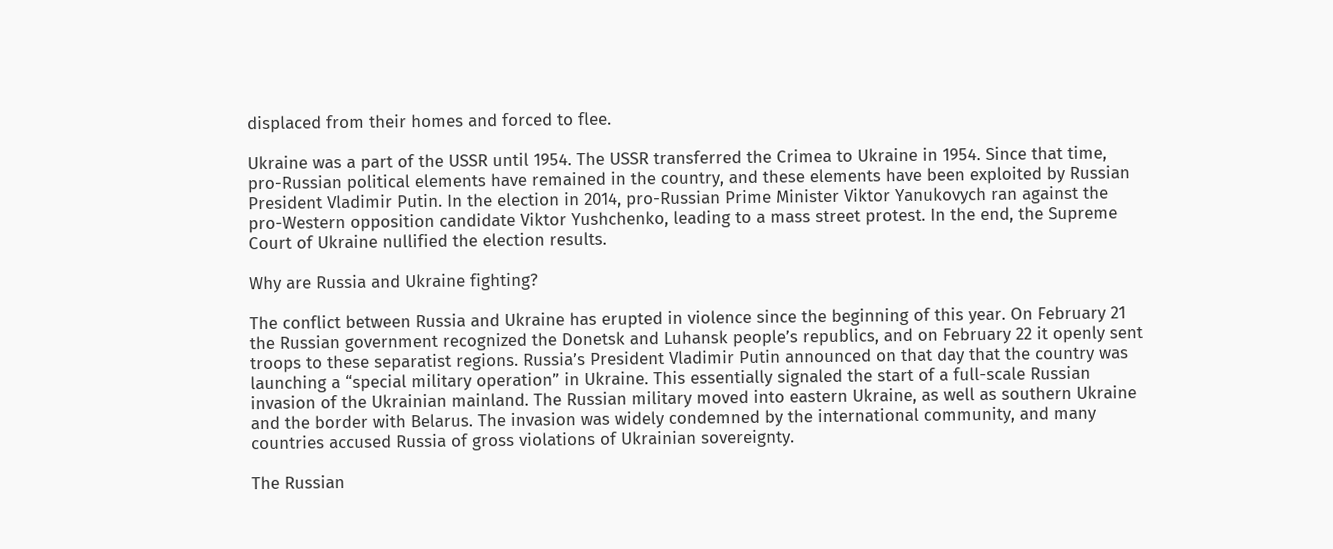displaced from their homes and forced to flee.

Ukraine was a part of the USSR until 1954. The USSR transferred the Crimea to Ukraine in 1954. Since that time, pro-Russian political elements have remained in the country, and these elements have been exploited by Russian President Vladimir Putin. In the election in 2014, pro-Russian Prime Minister Viktor Yanukovych ran against the pro-Western opposition candidate Viktor Yushchenko, leading to a mass street protest. In the end, the Supreme Court of Ukraine nullified the election results.

Why are Russia and Ukraine fighting?

The conflict between Russia and Ukraine has erupted in violence since the beginning of this year. On February 21 the Russian government recognized the Donetsk and Luhansk people’s republics, and on February 22 it openly sent troops to these separatist regions. Russia’s President Vladimir Putin announced on that day that the country was launching a “special military operation” in Ukraine. This essentially signaled the start of a full-scale Russian invasion of the Ukrainian mainland. The Russian military moved into eastern Ukraine, as well as southern Ukraine and the border with Belarus. The invasion was widely condemned by the international community, and many countries accused Russia of gross violations of Ukrainian sovereignty.

The Russian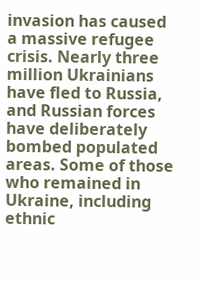invasion has caused a massive refugee crisis. Nearly three million Ukrainians have fled to Russia, and Russian forces have deliberately bombed populated areas. Some of those who remained in Ukraine, including ethnic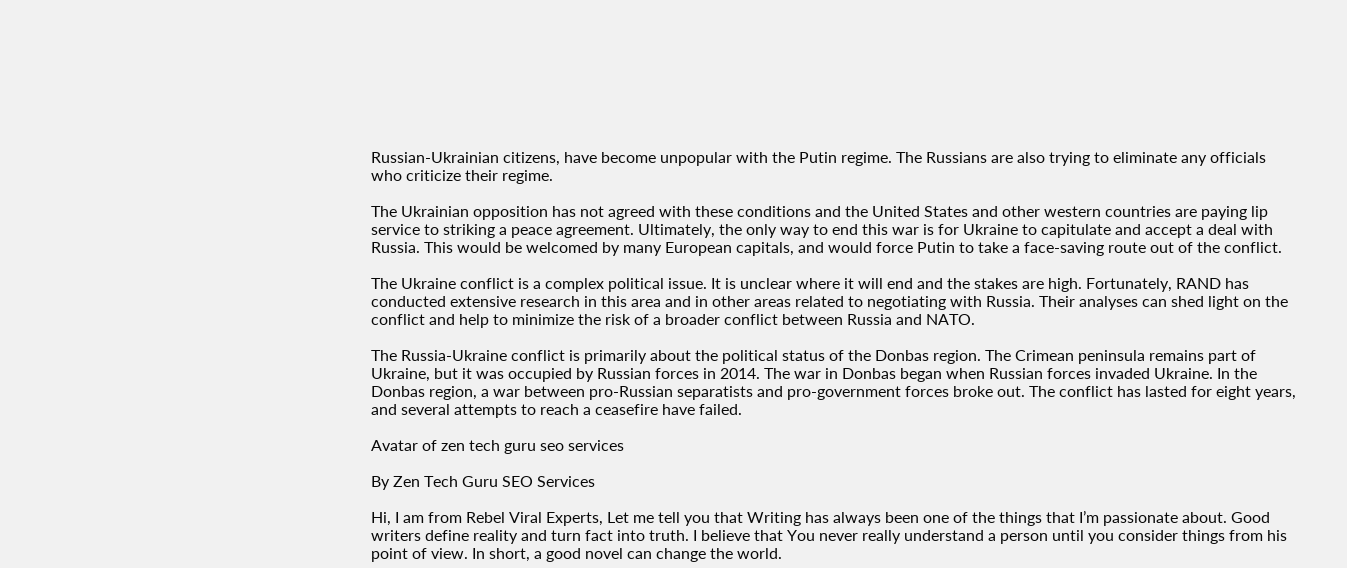Russian-Ukrainian citizens, have become unpopular with the Putin regime. The Russians are also trying to eliminate any officials who criticize their regime.

The Ukrainian opposition has not agreed with these conditions and the United States and other western countries are paying lip service to striking a peace agreement. Ultimately, the only way to end this war is for Ukraine to capitulate and accept a deal with Russia. This would be welcomed by many European capitals, and would force Putin to take a face-saving route out of the conflict.

The Ukraine conflict is a complex political issue. It is unclear where it will end and the stakes are high. Fortunately, RAND has conducted extensive research in this area and in other areas related to negotiating with Russia. Their analyses can shed light on the conflict and help to minimize the risk of a broader conflict between Russia and NATO.

The Russia-Ukraine conflict is primarily about the political status of the Donbas region. The Crimean peninsula remains part of Ukraine, but it was occupied by Russian forces in 2014. The war in Donbas began when Russian forces invaded Ukraine. In the Donbas region, a war between pro-Russian separatists and pro-government forces broke out. The conflict has lasted for eight years, and several attempts to reach a ceasefire have failed.

Avatar of zen tech guru seo services

By Zen Tech Guru SEO Services

Hi, I am from Rebel Viral Experts, Let me tell you that Writing has always been one of the things that I’m passionate about. Good writers define reality and turn fact into truth. I believe that You never really understand a person until you consider things from his point of view. In short, a good novel can change the world.